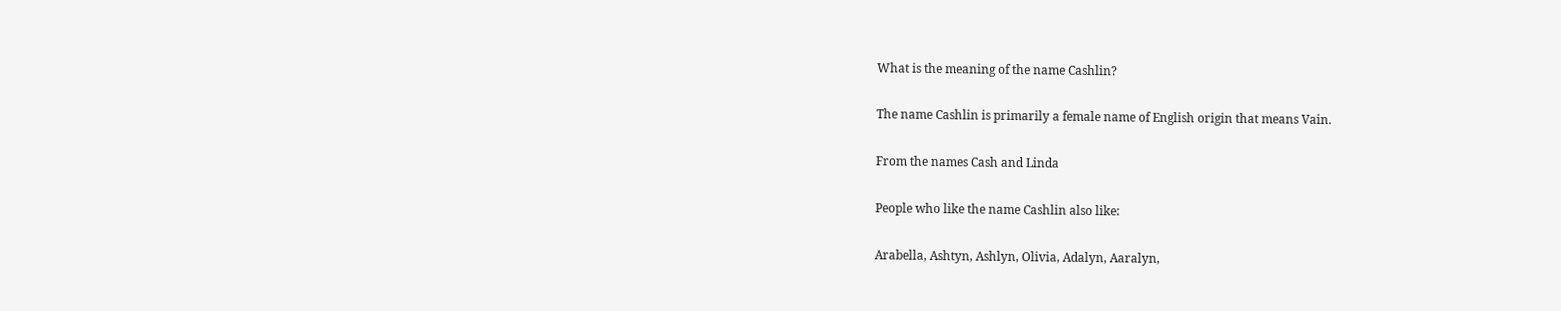What is the meaning of the name Cashlin?

The name Cashlin is primarily a female name of English origin that means Vain.

From the names Cash and Linda

People who like the name Cashlin also like:

Arabella, Ashtyn, Ashlyn, Olivia, Adalyn, Aaralyn,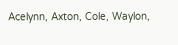Acelynn, Axton, Cole, Waylon,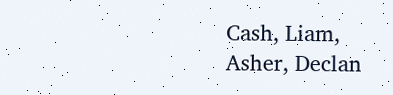Cash, Liam, Asher, Declan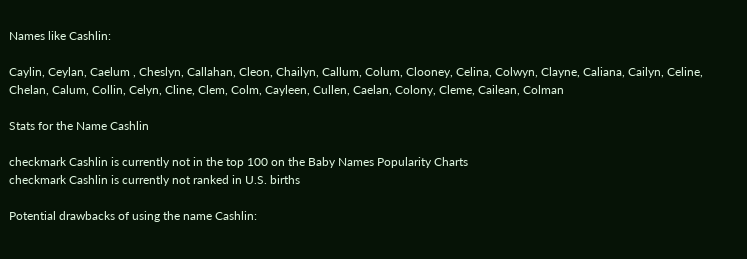Names like Cashlin:

Caylin, Ceylan, Caelum , Cheslyn, Callahan, Cleon, Chailyn, Callum, Colum, Clooney, Celina, Colwyn, Clayne, Caliana, Cailyn, Celine, Chelan, Calum, Collin, Celyn, Cline, Clem, Colm, Cayleen, Cullen, Caelan, Colony, Cleme, Cailean, Colman

Stats for the Name Cashlin

checkmark Cashlin is currently not in the top 100 on the Baby Names Popularity Charts
checkmark Cashlin is currently not ranked in U.S. births

Potential drawbacks of using the name Cashlin: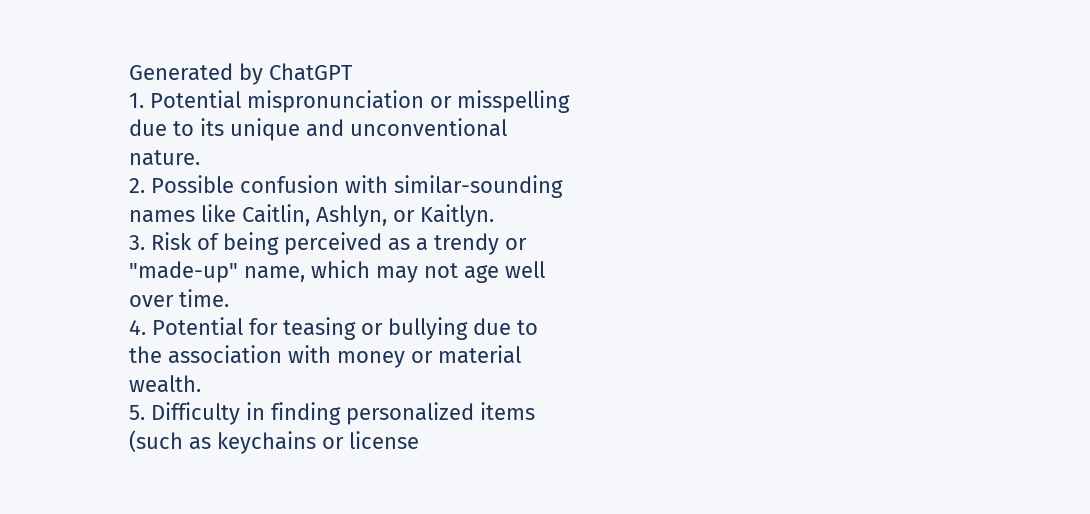Generated by ChatGPT
1. Potential mispronunciation or misspelling due to its unique and unconventional nature.
2. Possible confusion with similar-sounding names like Caitlin, Ashlyn, or Kaitlyn.
3. Risk of being perceived as a trendy or "made-up" name, which may not age well over time.
4. Potential for teasing or bullying due to the association with money or material wealth.
5. Difficulty in finding personalized items (such as keychains or license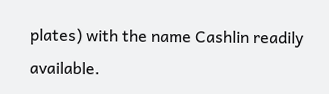plates) with the name Cashlin readily available.